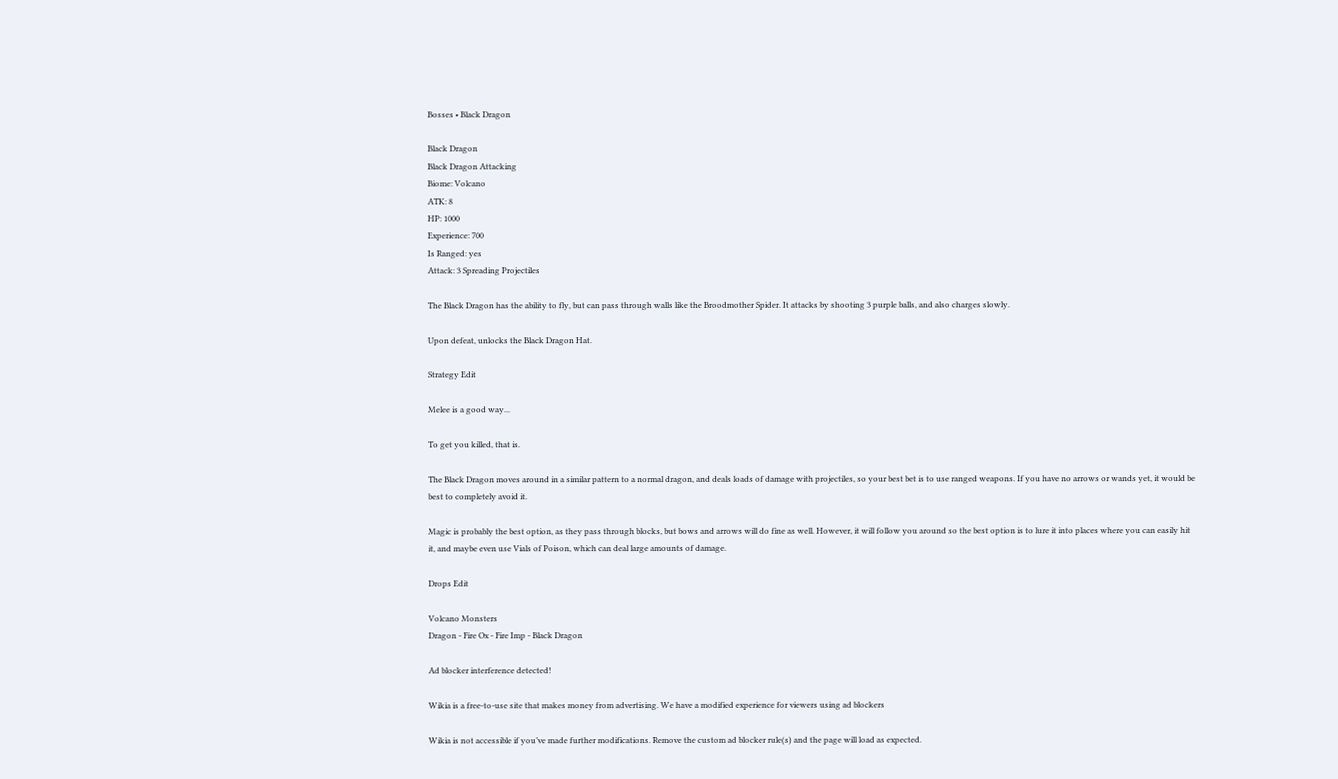Bosses ‣ Black Dragon

Black Dragon
Black Dragon Attacking
Biome: Volcano
ATK: 8
HP: 1000
Experience: 700
Is Ranged: yes
Attack: 3 Spreading Projectiles

The Black Dragon has the ability to fly, but can pass through walls like the Broodmother Spider. It attacks by shooting 3 purple balls, and also charges slowly.

Upon defeat, unlocks the Black Dragon Hat.

Strategy Edit

Melee is a good way...

To get you killed, that is.

The Black Dragon moves around in a similar pattern to a normal dragon, and deals loads of damage with projectiles, so your best bet is to use ranged weapons. If you have no arrows or wands yet, it would be best to completely avoid it.

Magic is probably the best option, as they pass through blocks, but bows and arrows will do fine as well. However, it will follow you around so the best option is to lure it into places where you can easily hit it, and maybe even use Vials of Poison, which can deal large amounts of damage.

Drops Edit

Volcano Monsters
Dragon - Fire Ox - Fire Imp - Black Dragon

Ad blocker interference detected!

Wikia is a free-to-use site that makes money from advertising. We have a modified experience for viewers using ad blockers

Wikia is not accessible if you’ve made further modifications. Remove the custom ad blocker rule(s) and the page will load as expected.